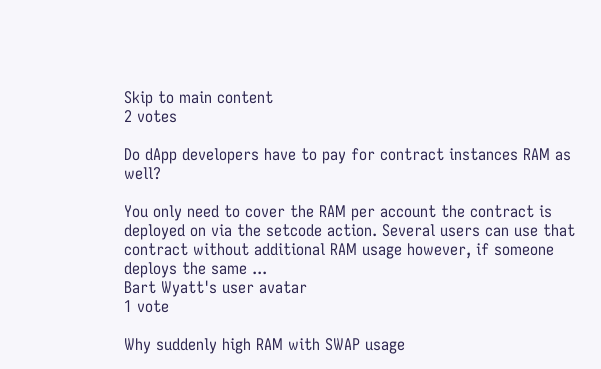Skip to main content
2 votes

Do dApp developers have to pay for contract instances RAM as well?

You only need to cover the RAM per account the contract is deployed on via the setcode action. Several users can use that contract without additional RAM usage however, if someone deploys the same ...
Bart Wyatt's user avatar
1 vote

Why suddenly high RAM with SWAP usage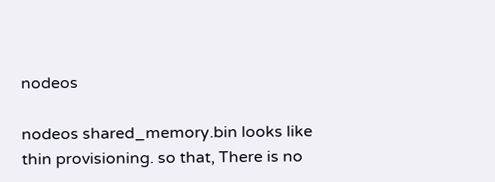nodeos

nodeos shared_memory.bin looks like thin provisioning. so that, There is no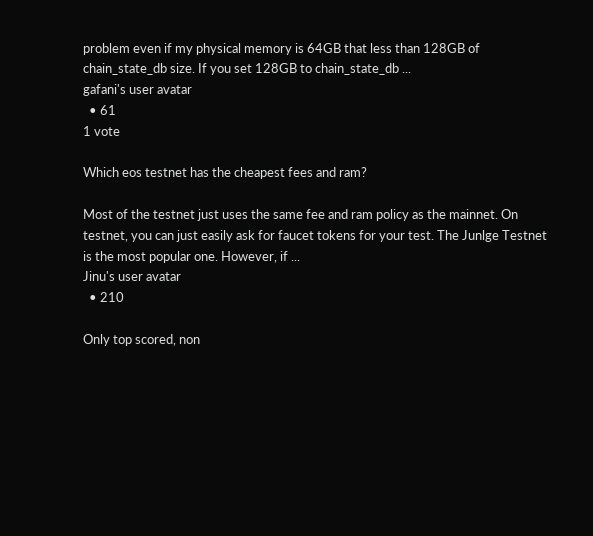problem even if my physical memory is 64GB that less than 128GB of chain_state_db size. If you set 128GB to chain_state_db ...
gafani's user avatar
  • 61
1 vote

Which eos testnet has the cheapest fees and ram?

Most of the testnet just uses the same fee and ram policy as the mainnet. On testnet, you can just easily ask for faucet tokens for your test. The Junlge Testnet is the most popular one. However, if ...
Jinu's user avatar
  • 210

Only top scored, non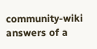community-wiki answers of a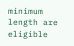minimum length are eligible